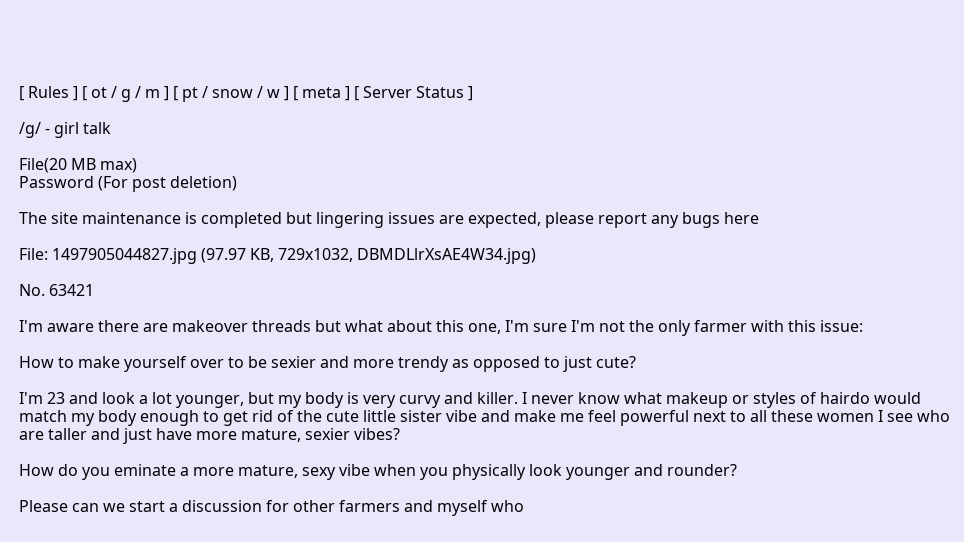[ Rules ] [ ot / g / m ] [ pt / snow / w ] [ meta ] [ Server Status ]

/g/ - girl talk

File(20 MB max)
Password (For post deletion)

The site maintenance is completed but lingering issues are expected, please report any bugs here

File: 1497905044827.jpg (97.97 KB, 729x1032, DBMDLlrXsAE4W34.jpg)

No. 63421

I'm aware there are makeover threads but what about this one, I'm sure I'm not the only farmer with this issue:

How to make yourself over to be sexier and more trendy as opposed to just cute?

I'm 23 and look a lot younger, but my body is very curvy and killer. I never know what makeup or styles of hairdo would match my body enough to get rid of the cute little sister vibe and make me feel powerful next to all these women I see who are taller and just have more mature, sexier vibes?

How do you eminate a more mature, sexy vibe when you physically look younger and rounder?

Please can we start a discussion for other farmers and myself who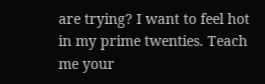are trying? I want to feel hot in my prime twenties. Teach me your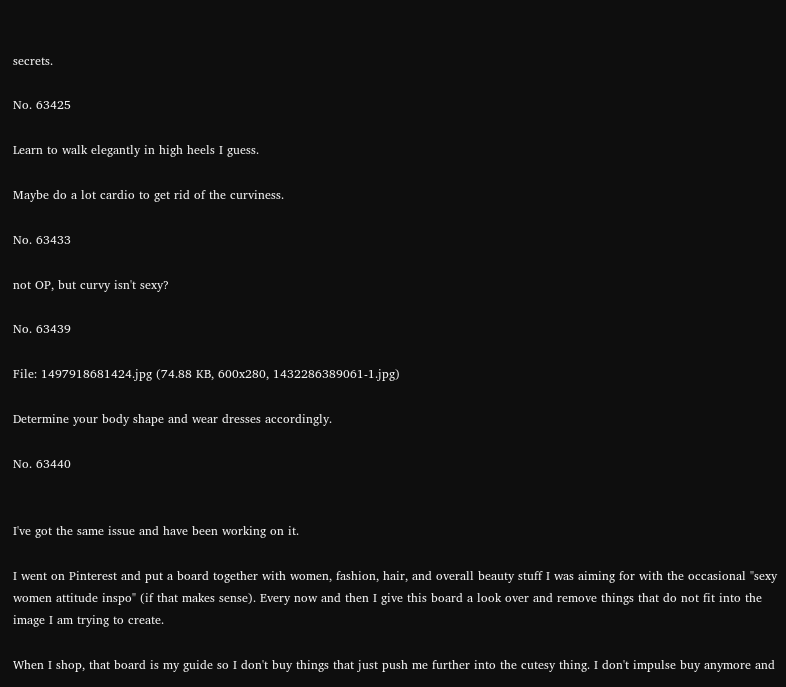secrets.

No. 63425

Learn to walk elegantly in high heels I guess.

Maybe do a lot cardio to get rid of the curviness.

No. 63433

not OP, but curvy isn't sexy?

No. 63439

File: 1497918681424.jpg (74.88 KB, 600x280, 1432286389061-1.jpg)

Determine your body shape and wear dresses accordingly.

No. 63440


I've got the same issue and have been working on it.

I went on Pinterest and put a board together with women, fashion, hair, and overall beauty stuff I was aiming for with the occasional "sexy women attitude inspo" (if that makes sense). Every now and then I give this board a look over and remove things that do not fit into the image I am trying to create.

When I shop, that board is my guide so I don't buy things that just push me further into the cutesy thing. I don't impulse buy anymore and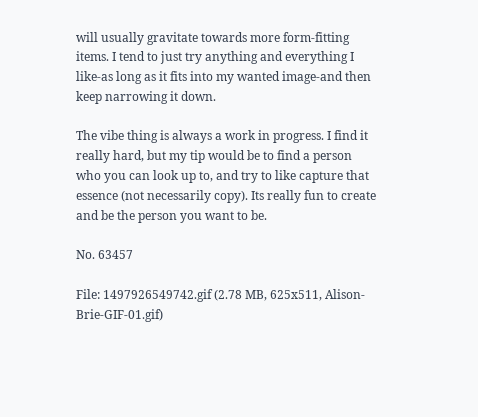will usually gravitate towards more form-fitting items. I tend to just try anything and everything I like-as long as it fits into my wanted image-and then keep narrowing it down.

The vibe thing is always a work in progress. I find it really hard, but my tip would be to find a person who you can look up to, and try to like capture that essence (not necessarily copy). Its really fun to create and be the person you want to be.

No. 63457

File: 1497926549742.gif (2.78 MB, 625x511, Alison-Brie-GIF-01.gif)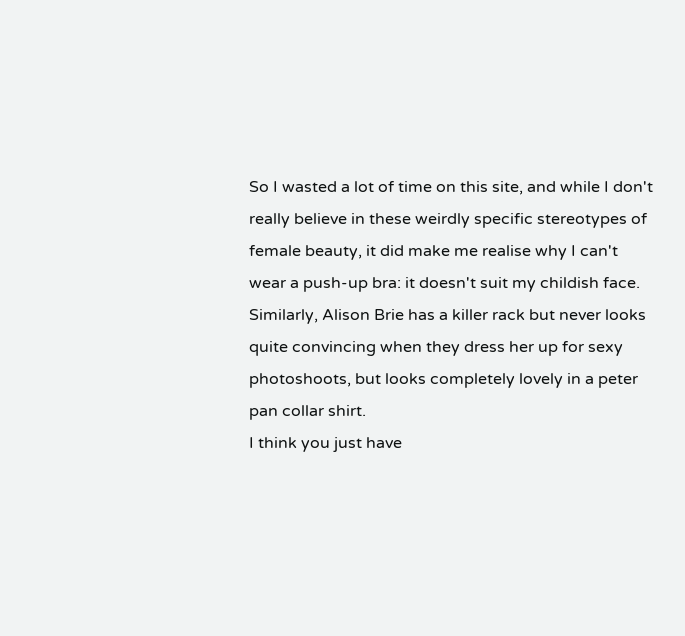So I wasted a lot of time on this site, and while I don't really believe in these weirdly specific stereotypes of female beauty, it did make me realise why I can't wear a push-up bra: it doesn't suit my childish face.
Similarly, Alison Brie has a killer rack but never looks quite convincing when they dress her up for sexy photoshoots, but looks completely lovely in a peter pan collar shirt.
I think you just have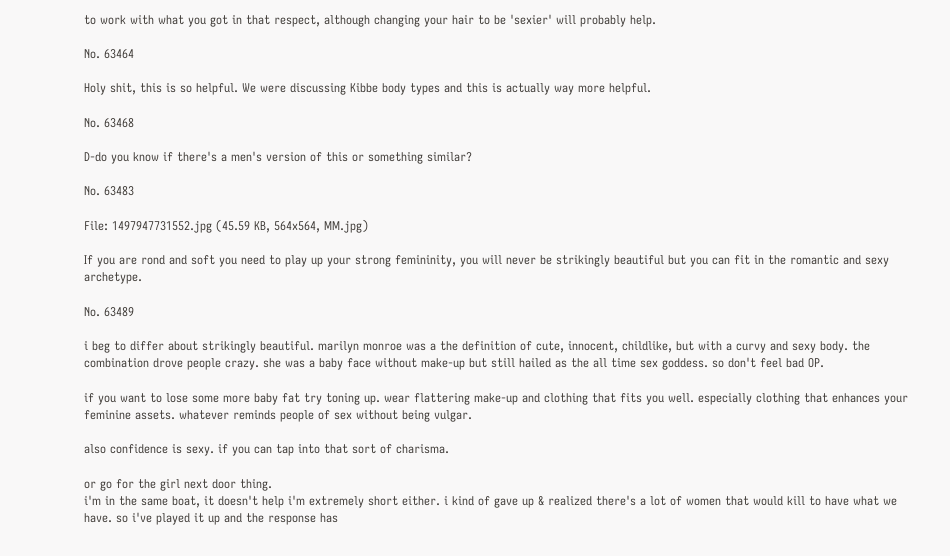to work with what you got in that respect, although changing your hair to be 'sexier' will probably help.

No. 63464

Holy shit, this is so helpful. We were discussing Kibbe body types and this is actually way more helpful.

No. 63468

D-do you know if there's a men's version of this or something similar?

No. 63483

File: 1497947731552.jpg (45.59 KB, 564x564, MM.jpg)

If you are rond and soft you need to play up your strong femininity, you will never be strikingly beautiful but you can fit in the romantic and sexy archetype.

No. 63489

i beg to differ about strikingly beautiful. marilyn monroe was a the definition of cute, innocent, childlike, but with a curvy and sexy body. the combination drove people crazy. she was a baby face without make-up but still hailed as the all time sex goddess. so don't feel bad OP.

if you want to lose some more baby fat try toning up. wear flattering make-up and clothing that fits you well. especially clothing that enhances your feminine assets. whatever reminds people of sex without being vulgar.

also confidence is sexy. if you can tap into that sort of charisma.

or go for the girl next door thing.
i'm in the same boat, it doesn't help i'm extremely short either. i kind of gave up & realized there's a lot of women that would kill to have what we have. so i've played it up and the response has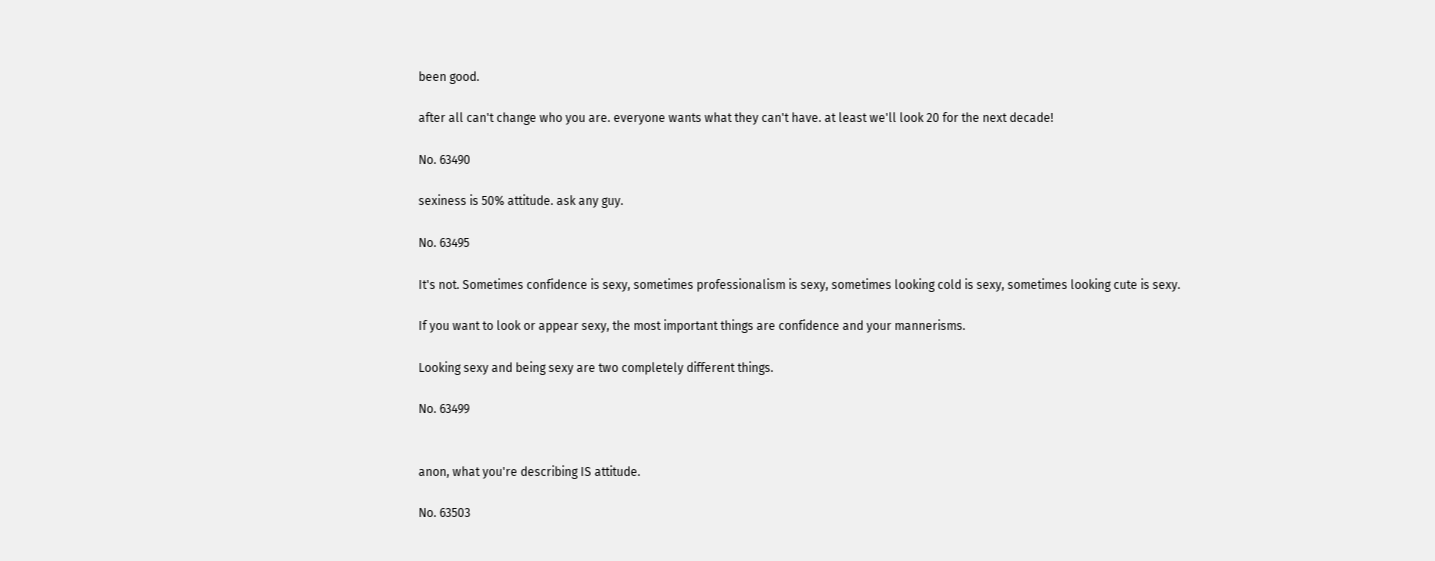been good.

after all can't change who you are. everyone wants what they can't have. at least we'll look 20 for the next decade!

No. 63490

sexiness is 50% attitude. ask any guy.

No. 63495

It's not. Sometimes confidence is sexy, sometimes professionalism is sexy, sometimes looking cold is sexy, sometimes looking cute is sexy.

If you want to look or appear sexy, the most important things are confidence and your mannerisms.

Looking sexy and being sexy are two completely different things.

No. 63499


anon, what you're describing IS attitude.

No. 63503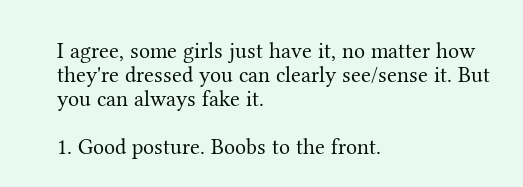I agree, some girls just have it, no matter how they're dressed you can clearly see/sense it. But you can always fake it.

1. Good posture. Boobs to the front.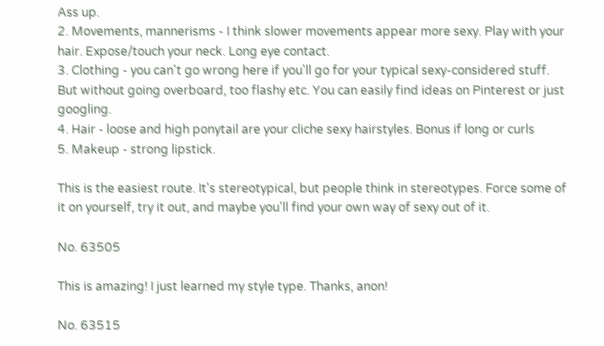Ass up.
2. Movements, mannerisms - I think slower movements appear more sexy. Play with your hair. Expose/touch your neck. Long eye contact.
3. Clothing - you can't go wrong here if you'll go for your typical sexy-considered stuff. But without going overboard, too flashy etc. You can easily find ideas on Pinterest or just googling.
4. Hair - loose and high ponytail are your cliche sexy hairstyles. Bonus if long or curls
5. Makeup - strong lipstick.

This is the easiest route. It's stereotypical, but people think in stereotypes. Force some of it on yourself, try it out, and maybe you'll find your own way of sexy out of it.

No. 63505

This is amazing! I just learned my style type. Thanks, anon!

No. 63515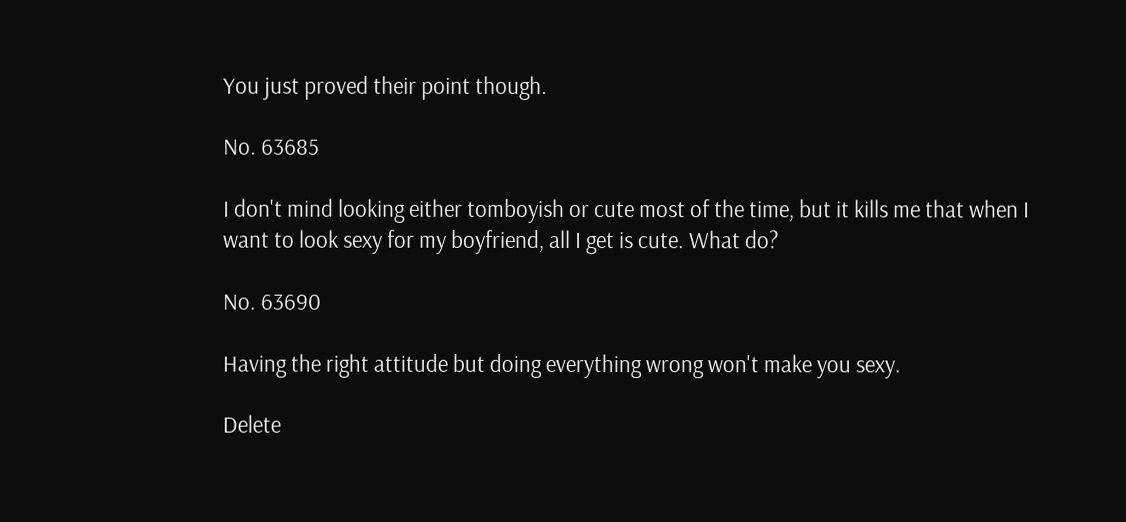You just proved their point though.

No. 63685

I don't mind looking either tomboyish or cute most of the time, but it kills me that when I want to look sexy for my boyfriend, all I get is cute. What do?

No. 63690

Having the right attitude but doing everything wrong won't make you sexy.

Delete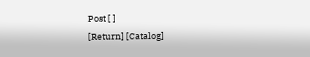Post [ ]
[Return] [Catalog]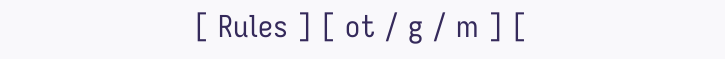[ Rules ] [ ot / g / m ] [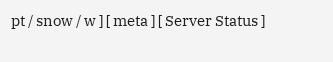pt / snow / w ] [ meta ] [ Server Status ]